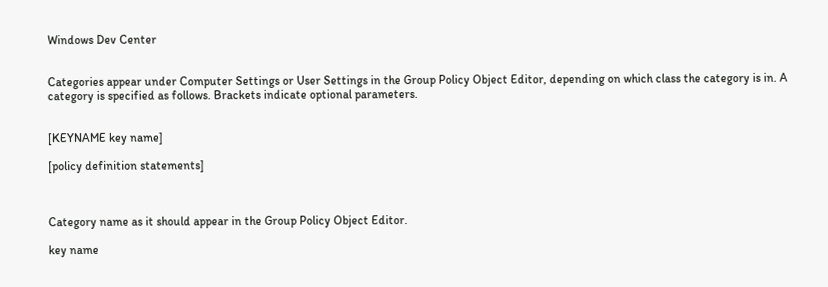Windows Dev Center


Categories appear under Computer Settings or User Settings in the Group Policy Object Editor, depending on which class the category is in. A category is specified as follows. Brackets indicate optional parameters.


[KEYNAME key name]

[policy definition statements]



Category name as it should appear in the Group Policy Object Editor.

key name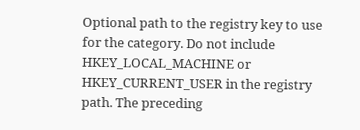Optional path to the registry key to use for the category. Do not include HKEY_LOCAL_MACHINE or HKEY_CURRENT_USER in the registry path. The preceding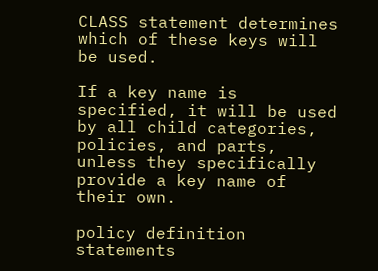CLASS statement determines which of these keys will be used.

If a key name is specified, it will be used by all child categories, policies, and parts, unless they specifically provide a key name of their own.

policy definition statements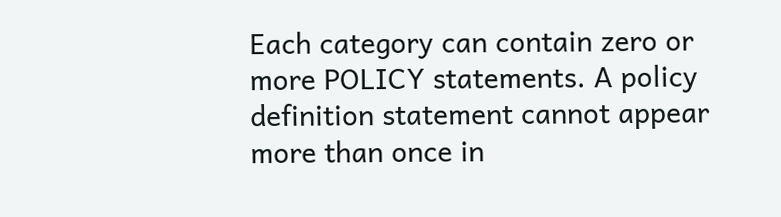Each category can contain zero or more POLICY statements. A policy definition statement cannot appear more than once in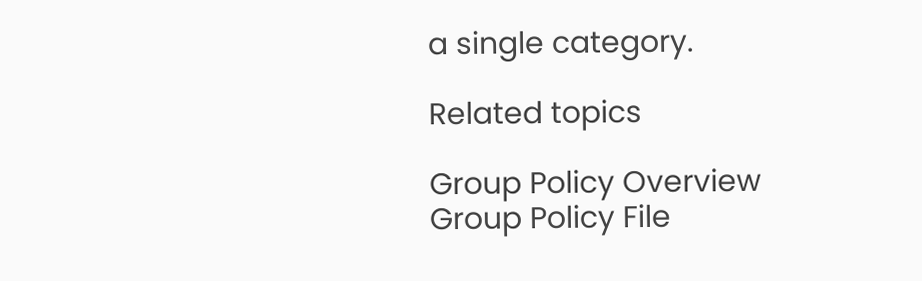a single category.

Related topics

Group Policy Overview
Group Policy File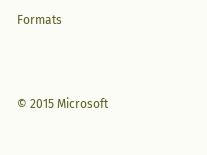Formats



© 2015 Microsoft